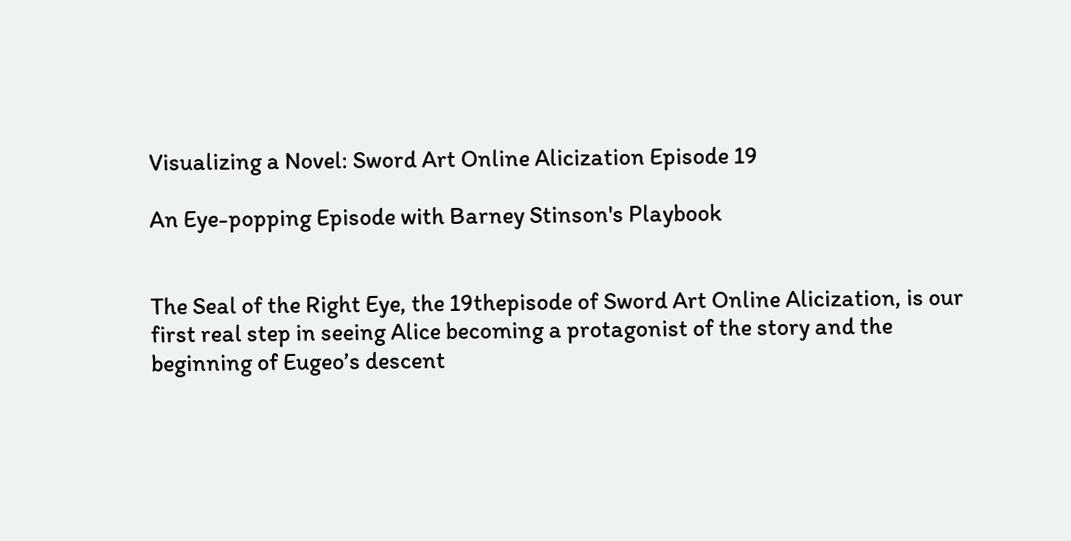Visualizing a Novel: Sword Art Online Alicization Episode 19

An Eye-popping Episode with Barney Stinson's Playbook


The Seal of the Right Eye, the 19thepisode of Sword Art Online Alicization, is our first real step in seeing Alice becoming a protagonist of the story and the beginning of Eugeo’s descent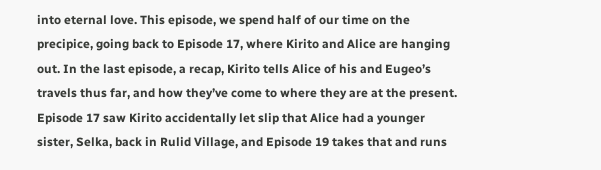into eternal love. This episode, we spend half of our time on the precipice, going back to Episode 17, where Kirito and Alice are hanging out. In the last episode, a recap, Kirito tells Alice of his and Eugeo’s travels thus far, and how they’ve come to where they are at the present. Episode 17 saw Kirito accidentally let slip that Alice had a younger sister, Selka, back in Rulid Village, and Episode 19 takes that and runs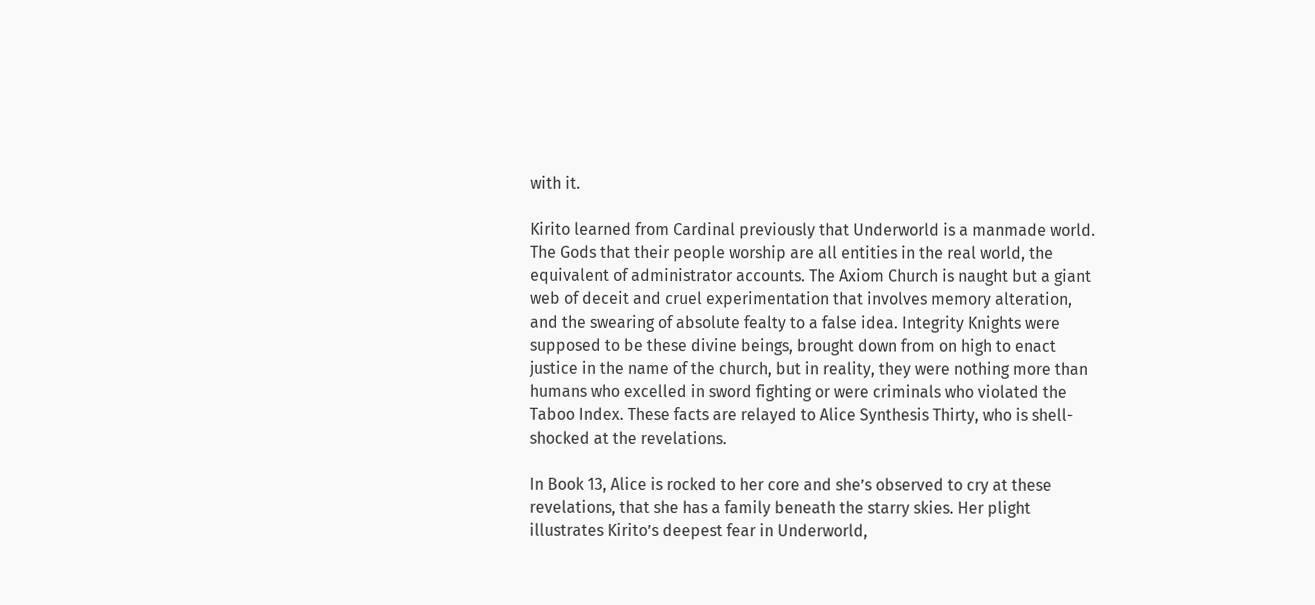with it.

Kirito learned from Cardinal previously that Underworld is a manmade world. The Gods that their people worship are all entities in the real world, the equivalent of administrator accounts. The Axiom Church is naught but a giant web of deceit and cruel experimentation that involves memory alteration, and the swearing of absolute fealty to a false idea. Integrity Knights were supposed to be these divine beings, brought down from on high to enact justice in the name of the church, but in reality, they were nothing more than humans who excelled in sword fighting or were criminals who violated the Taboo Index. These facts are relayed to Alice Synthesis Thirty, who is shell-shocked at the revelations.

In Book 13, Alice is rocked to her core and she’s observed to cry at these revelations, that she has a family beneath the starry skies. Her plight illustrates Kirito’s deepest fear in Underworld,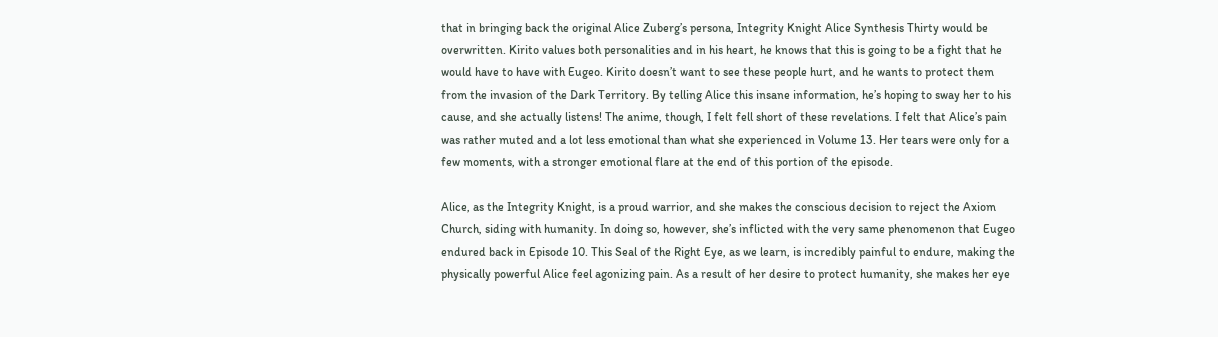that in bringing back the original Alice Zuberg’s persona, Integrity Knight Alice Synthesis Thirty would be overwritten. Kirito values both personalities and in his heart, he knows that this is going to be a fight that he would have to have with Eugeo. Kirito doesn’t want to see these people hurt, and he wants to protect them from the invasion of the Dark Territory. By telling Alice this insane information, he’s hoping to sway her to his cause, and she actually listens! The anime, though, I felt fell short of these revelations. I felt that Alice’s pain was rather muted and a lot less emotional than what she experienced in Volume 13. Her tears were only for a few moments, with a stronger emotional flare at the end of this portion of the episode.

Alice, as the Integrity Knight, is a proud warrior, and she makes the conscious decision to reject the Axiom Church, siding with humanity. In doing so, however, she’s inflicted with the very same phenomenon that Eugeo endured back in Episode 10. This Seal of the Right Eye, as we learn, is incredibly painful to endure, making the physically powerful Alice feel agonizing pain. As a result of her desire to protect humanity, she makes her eye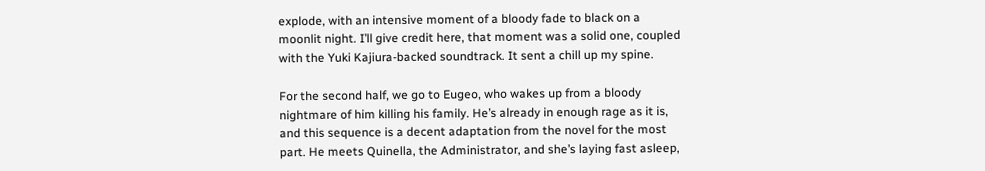explode, with an intensive moment of a bloody fade to black on a moonlit night. I’ll give credit here, that moment was a solid one, coupled with the Yuki Kajiura-backed soundtrack. It sent a chill up my spine.

For the second half, we go to Eugeo, who wakes up from a bloody nightmare of him killing his family. He’s already in enough rage as it is, and this sequence is a decent adaptation from the novel for the most part. He meets Quinella, the Administrator, and she’s laying fast asleep,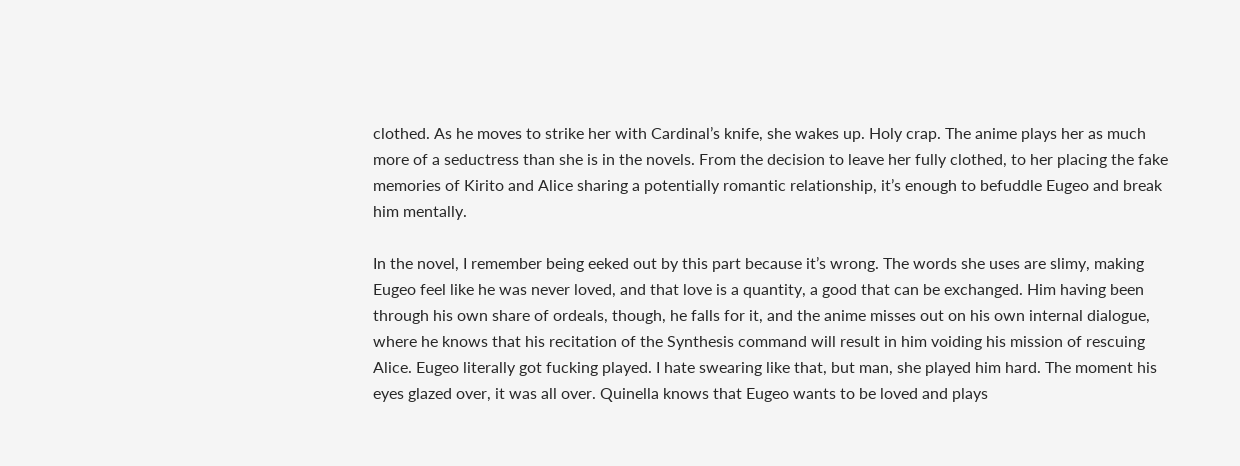clothed. As he moves to strike her with Cardinal’s knife, she wakes up. Holy crap. The anime plays her as much more of a seductress than she is in the novels. From the decision to leave her fully clothed, to her placing the fake memories of Kirito and Alice sharing a potentially romantic relationship, it’s enough to befuddle Eugeo and break him mentally.

In the novel, I remember being eeked out by this part because it’s wrong. The words she uses are slimy, making Eugeo feel like he was never loved, and that love is a quantity, a good that can be exchanged. Him having been through his own share of ordeals, though, he falls for it, and the anime misses out on his own internal dialogue, where he knows that his recitation of the Synthesis command will result in him voiding his mission of rescuing Alice. Eugeo literally got fucking played. I hate swearing like that, but man, she played him hard. The moment his eyes glazed over, it was all over. Quinella knows that Eugeo wants to be loved and plays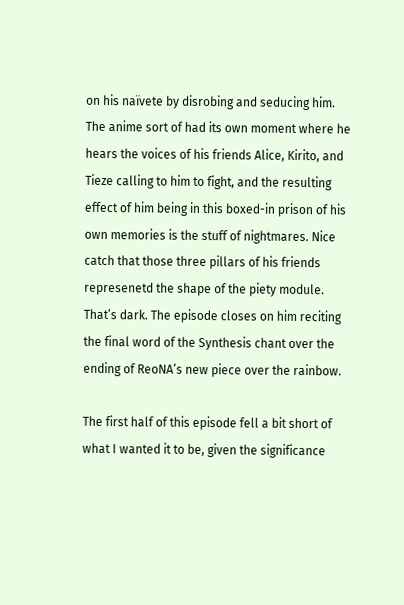on his naïvete by disrobing and seducing him. The anime sort of had its own moment where he hears the voices of his friends Alice, Kirito, and Tieze calling to him to fight, and the resulting effect of him being in this boxed-in prison of his own memories is the stuff of nightmares. Nice catch that those three pillars of his friends represenetd the shape of the piety module. That’s dark. The episode closes on him reciting the final word of the Synthesis chant over the ending of ReoNA’s new piece over the rainbow.

The first half of this episode fell a bit short of what I wanted it to be, given the significance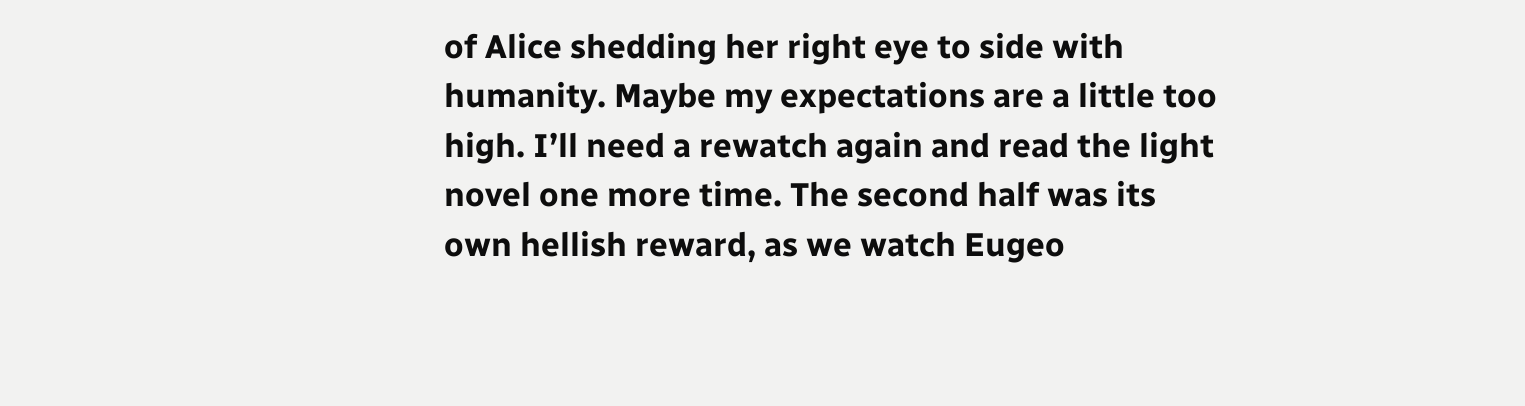of Alice shedding her right eye to side with humanity. Maybe my expectations are a little too high. I’ll need a rewatch again and read the light novel one more time. The second half was its own hellish reward, as we watch Eugeo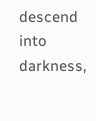descend into darkness,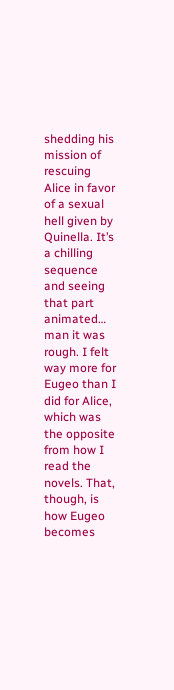shedding his mission of rescuing Alice in favor of a sexual hell given by Quinella. It’s a chilling sequence and seeing that part animated… man it was rough. I felt way more for Eugeo than I did for Alice, which was the opposite from how I read the novels. That, though, is how Eugeo becomes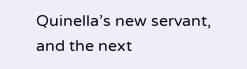Quinella’s new servant, and the next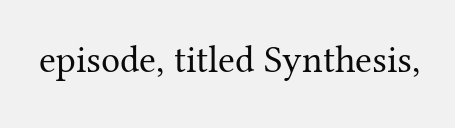episode, titled Synthesis,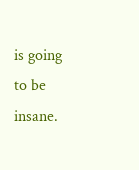is going to be insane.